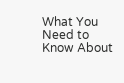What You Need to Know About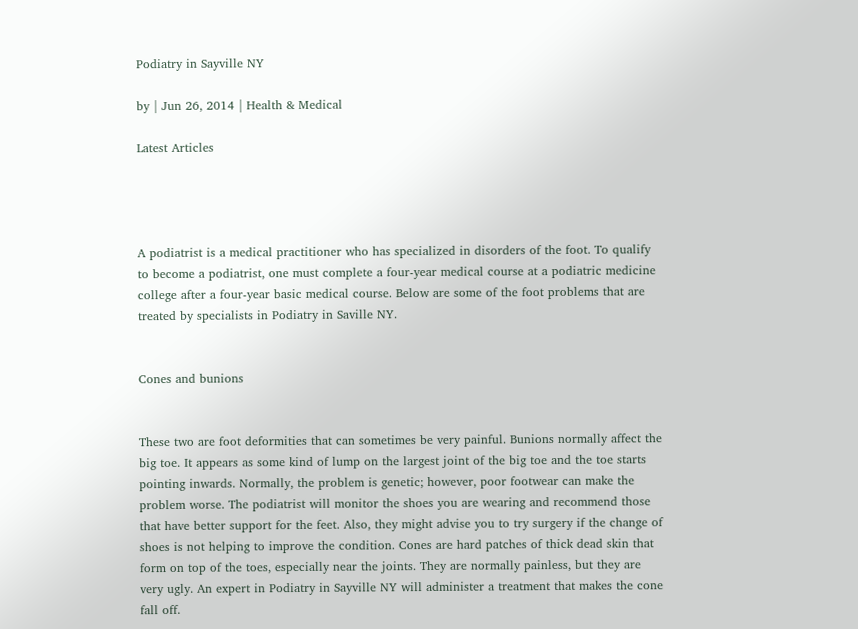Podiatry in Sayville NY

by | Jun 26, 2014 | Health & Medical

Latest Articles




A podiatrist is a medical practitioner who has specialized in disorders of the foot. To qualify to become a podiatrist, one must complete a four-year medical course at a podiatric medicine college after a four-year basic medical course. Below are some of the foot problems that are treated by specialists in Podiatry in Saville NY.


Cones and bunions


These two are foot deformities that can sometimes be very painful. Bunions normally affect the big toe. It appears as some kind of lump on the largest joint of the big toe and the toe starts pointing inwards. Normally, the problem is genetic; however, poor footwear can make the problem worse. The podiatrist will monitor the shoes you are wearing and recommend those that have better support for the feet. Also, they might advise you to try surgery if the change of shoes is not helping to improve the condition. Cones are hard patches of thick dead skin that form on top of the toes, especially near the joints. They are normally painless, but they are very ugly. An expert in Podiatry in Sayville NY will administer a treatment that makes the cone fall off.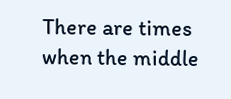There are times when the middle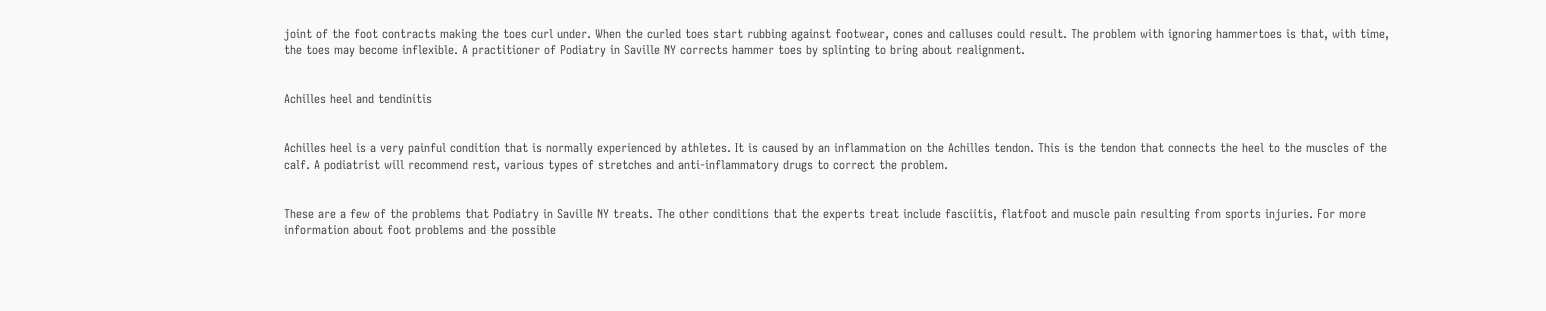joint of the foot contracts making the toes curl under. When the curled toes start rubbing against footwear, cones and calluses could result. The problem with ignoring hammertoes is that, with time, the toes may become inflexible. A practitioner of Podiatry in Saville NY corrects hammer toes by splinting to bring about realignment.


Achilles heel and tendinitis


Achilles heel is a very painful condition that is normally experienced by athletes. It is caused by an inflammation on the Achilles tendon. This is the tendon that connects the heel to the muscles of the calf. A podiatrist will recommend rest, various types of stretches and anti-inflammatory drugs to correct the problem.


These are a few of the problems that Podiatry in Saville NY treats. The other conditions that the experts treat include fasciitis, flatfoot and muscle pain resulting from sports injuries. For more information about foot problems and the possible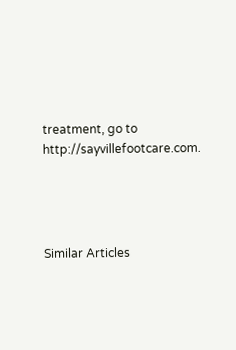treatment, go to http://sayvillefootcare.com.




Similar Articles